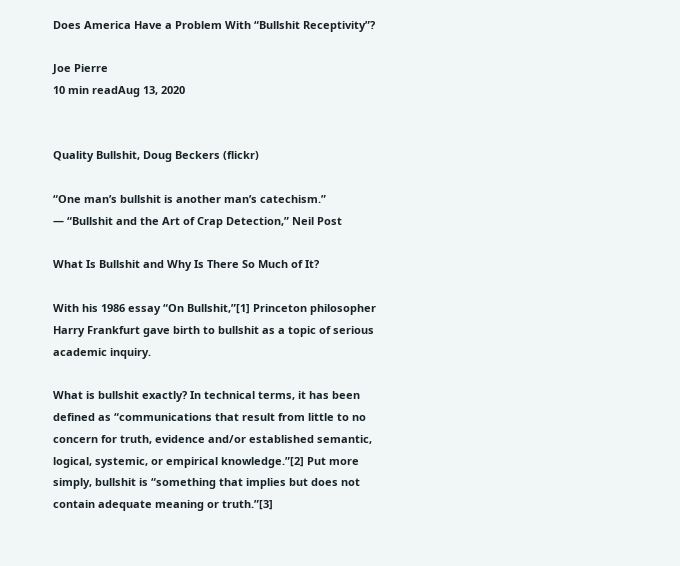Does America Have a Problem With “Bullshit Receptivity”?

Joe Pierre
10 min readAug 13, 2020


Quality Bullshit, Doug Beckers (flickr)

“One man’s bullshit is another man’s catechism.”
— “Bullshit and the Art of Crap Detection,” Neil Post

What Is Bullshit and Why Is There So Much of It?

With his 1986 essay “On Bullshit,”[1] Princeton philosopher Harry Frankfurt gave birth to bullshit as a topic of serious academic inquiry.

What is bullshit exactly? In technical terms, it has been defined as “communications that result from little to no concern for truth, evidence and/or established semantic, logical, systemic, or empirical knowledge.”[2] Put more simply, bullshit is “something that implies but does not contain adequate meaning or truth.”[3]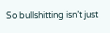So bullshitting isn’t just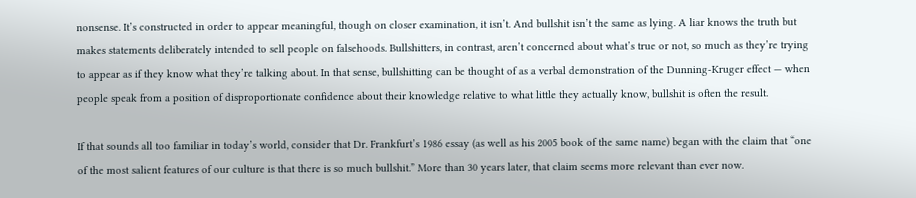nonsense. It’s constructed in order to appear meaningful, though on closer examination, it isn’t. And bullshit isn’t the same as lying. A liar knows the truth but makes statements deliberately intended to sell people on falsehoods. Bullshitters, in contrast, aren’t concerned about what’s true or not, so much as they’re trying to appear as if they know what they’re talking about. In that sense, bullshitting can be thought of as a verbal demonstration of the Dunning-Kruger effect — when people speak from a position of disproportionate confidence about their knowledge relative to what little they actually know, bullshit is often the result.

If that sounds all too familiar in today’s world, consider that Dr. Frankfurt’s 1986 essay (as well as his 2005 book of the same name) began with the claim that “one of the most salient features of our culture is that there is so much bullshit.” More than 30 years later, that claim seems more relevant than ever now.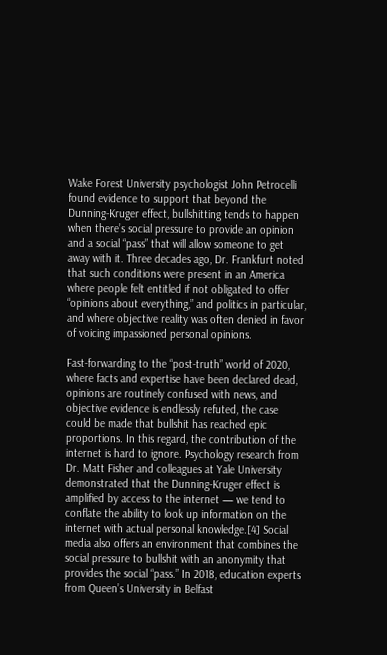Wake Forest University psychologist John Petrocelli found evidence to support that beyond the Dunning-Kruger effect, bullshitting tends to happen when there’s social pressure to provide an opinion and a social “pass” that will allow someone to get away with it. Three decades ago, Dr. Frankfurt noted that such conditions were present in an America where people felt entitled if not obligated to offer “opinions about everything,” and politics in particular, and where objective reality was often denied in favor of voicing impassioned personal opinions.

Fast-forwarding to the “post-truth” world of 2020, where facts and expertise have been declared dead, opinions are routinely confused with news, and objective evidence is endlessly refuted, the case could be made that bullshit has reached epic proportions. In this regard, the contribution of the internet is hard to ignore. Psychology research from Dr. Matt Fisher and colleagues at Yale University demonstrated that the Dunning-Kruger effect is amplified by access to the internet — we tend to conflate the ability to look up information on the internet with actual personal knowledge.[4] Social media also offers an environment that combines the social pressure to bullshit with an anonymity that provides the social “pass.” In 2018, education experts from Queen’s University in Belfast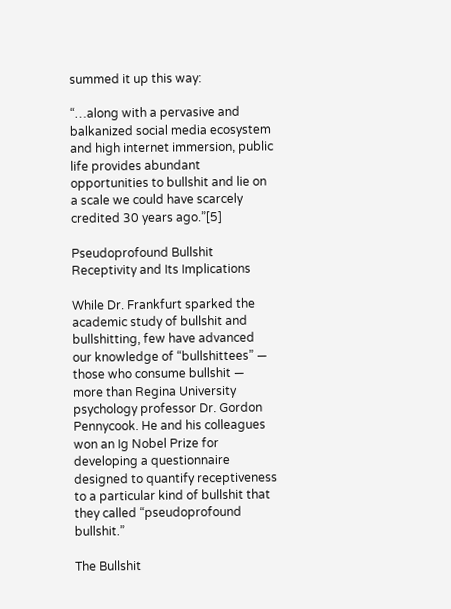summed it up this way:

“…along with a pervasive and balkanized social media ecosystem and high internet immersion, public life provides abundant opportunities to bullshit and lie on a scale we could have scarcely credited 30 years ago.”[5]

Pseudoprofound Bullshit Receptivity and Its Implications

While Dr. Frankfurt sparked the academic study of bullshit and bullshitting, few have advanced our knowledge of “bullshittees” — those who consume bullshit — more than Regina University psychology professor Dr. Gordon Pennycook. He and his colleagues won an Ig Nobel Prize for developing a questionnaire designed to quantify receptiveness to a particular kind of bullshit that they called “pseudoprofound bullshit.”

The Bullshit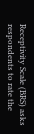Receptivity Scale (BRS) asks respondents to rate the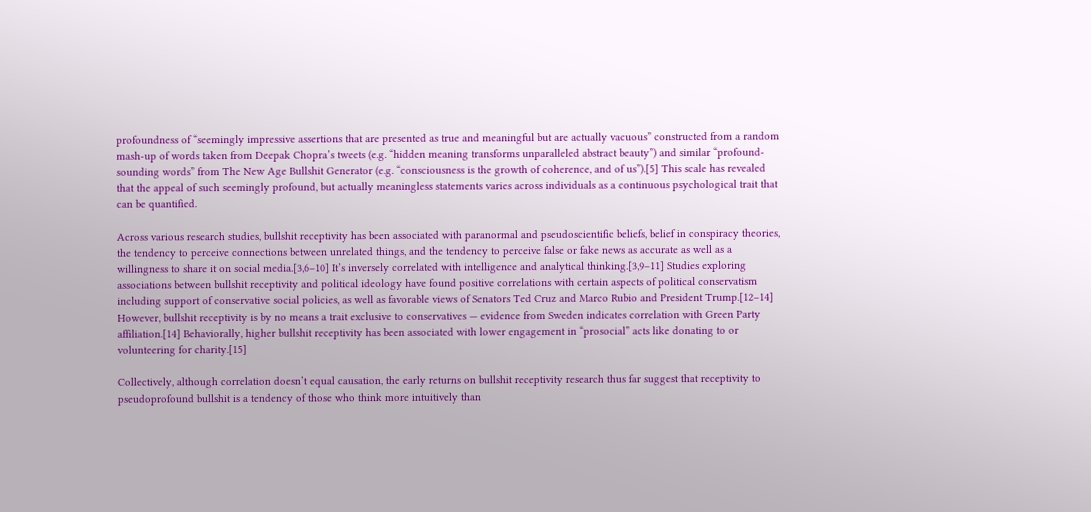profoundness of “seemingly impressive assertions that are presented as true and meaningful but are actually vacuous” constructed from a random mash-up of words taken from Deepak Chopra’s tweets (e.g. “hidden meaning transforms unparalleled abstract beauty”) and similar “profound-sounding words” from The New Age Bullshit Generator (e.g. “consciousness is the growth of coherence, and of us”).[5] This scale has revealed that the appeal of such seemingly profound, but actually meaningless statements varies across individuals as a continuous psychological trait that can be quantified.

Across various research studies, bullshit receptivity has been associated with paranormal and pseudoscientific beliefs, belief in conspiracy theories, the tendency to perceive connections between unrelated things, and the tendency to perceive false or fake news as accurate as well as a willingness to share it on social media.[3,6–10] It’s inversely correlated with intelligence and analytical thinking.[3,9–11] Studies exploring associations between bullshit receptivity and political ideology have found positive correlations with certain aspects of political conservatism including support of conservative social policies, as well as favorable views of Senators Ted Cruz and Marco Rubio and President Trump.[12–14] However, bullshit receptivity is by no means a trait exclusive to conservatives — evidence from Sweden indicates correlation with Green Party affiliation.[14] Behaviorally, higher bullshit receptivity has been associated with lower engagement in “prosocial” acts like donating to or volunteering for charity.[15]

Collectively, although correlation doesn’t equal causation, the early returns on bullshit receptivity research thus far suggest that receptivity to pseudoprofound bullshit is a tendency of those who think more intuitively than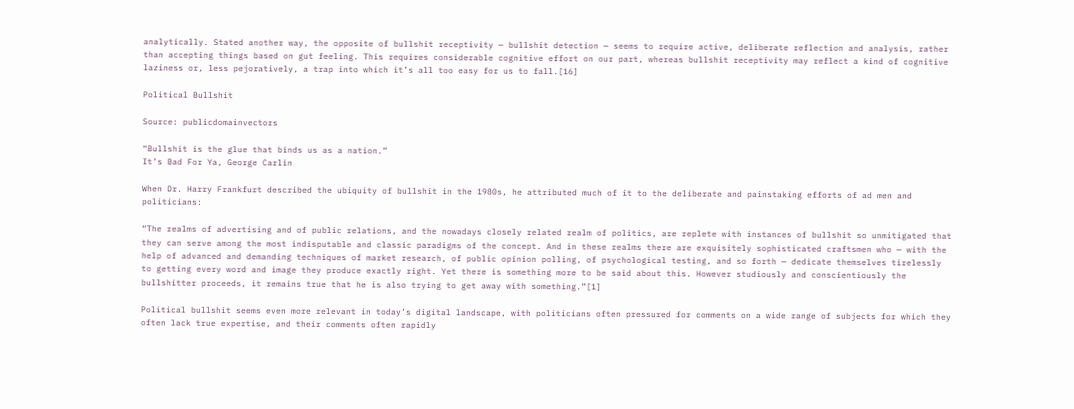analytically. Stated another way, the opposite of bullshit receptivity — bullshit detection — seems to require active, deliberate reflection and analysis, rather than accepting things based on gut feeling. This requires considerable cognitive effort on our part, whereas bullshit receptivity may reflect a kind of cognitive laziness or, less pejoratively, a trap into which it’s all too easy for us to fall.[16]

Political Bullshit

Source: publicdomainvectors

“Bullshit is the glue that binds us as a nation.”
It’s Bad For Ya, George Carlin

When Dr. Harry Frankfurt described the ubiquity of bullshit in the 1980s, he attributed much of it to the deliberate and painstaking efforts of ad men and politicians:

“The realms of advertising and of public relations, and the nowadays closely related realm of politics, are replete with instances of bullshit so unmitigated that they can serve among the most indisputable and classic paradigms of the concept. And in these realms there are exquisitely sophisticated craftsmen who — with the help of advanced and demanding techniques of market research, of public opinion polling, of psychological testing, and so forth — dedicate themselves tirelessly to getting every word and image they produce exactly right. Yet there is something more to be said about this. However studiously and conscientiously the bullshitter proceeds, it remains true that he is also trying to get away with something.”[1]

Political bullshit seems even more relevant in today’s digital landscape, with politicians often pressured for comments on a wide range of subjects for which they often lack true expertise, and their comments often rapidly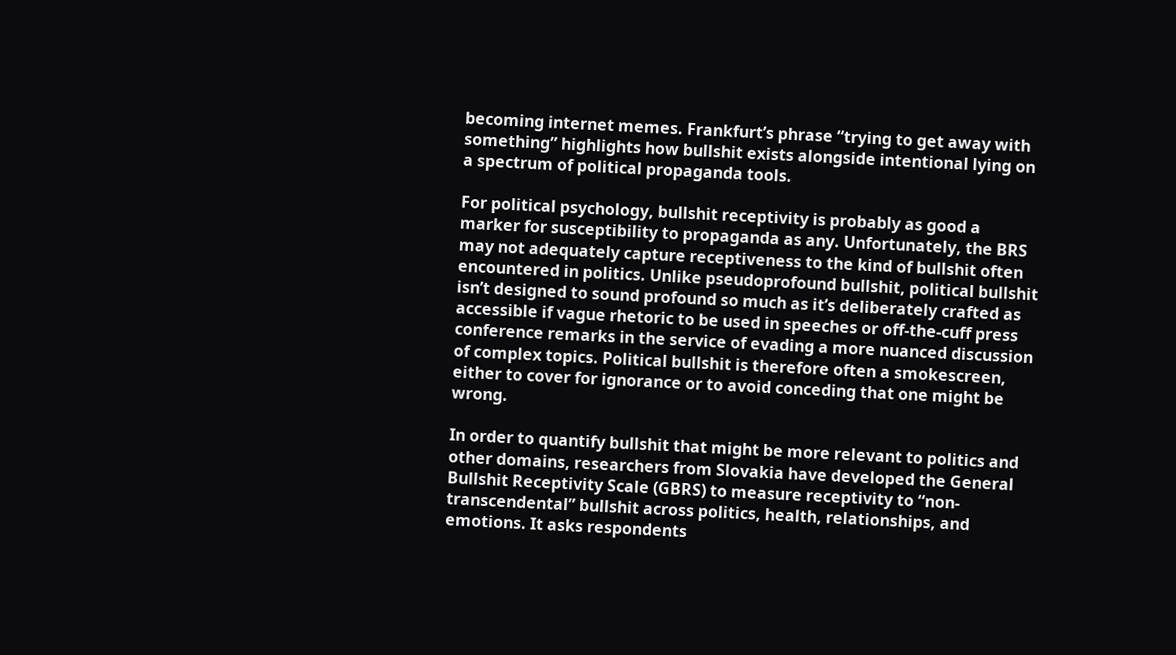becoming internet memes. Frankfurt’s phrase “trying to get away with something” highlights how bullshit exists alongside intentional lying on a spectrum of political propaganda tools.

For political psychology, bullshit receptivity is probably as good a marker for susceptibility to propaganda as any. Unfortunately, the BRS may not adequately capture receptiveness to the kind of bullshit often encountered in politics. Unlike pseudoprofound bullshit, political bullshit isn’t designed to sound profound so much as it’s deliberately crafted as accessible if vague rhetoric to be used in speeches or off-the-cuff press conference remarks in the service of evading a more nuanced discussion of complex topics. Political bullshit is therefore often a smokescreen, either to cover for ignorance or to avoid conceding that one might be wrong.

In order to quantify bullshit that might be more relevant to politics and other domains, researchers from Slovakia have developed the General Bullshit Receptivity Scale (GBRS) to measure receptivity to “non-transcendental” bullshit across politics, health, relationships, and emotions. It asks respondents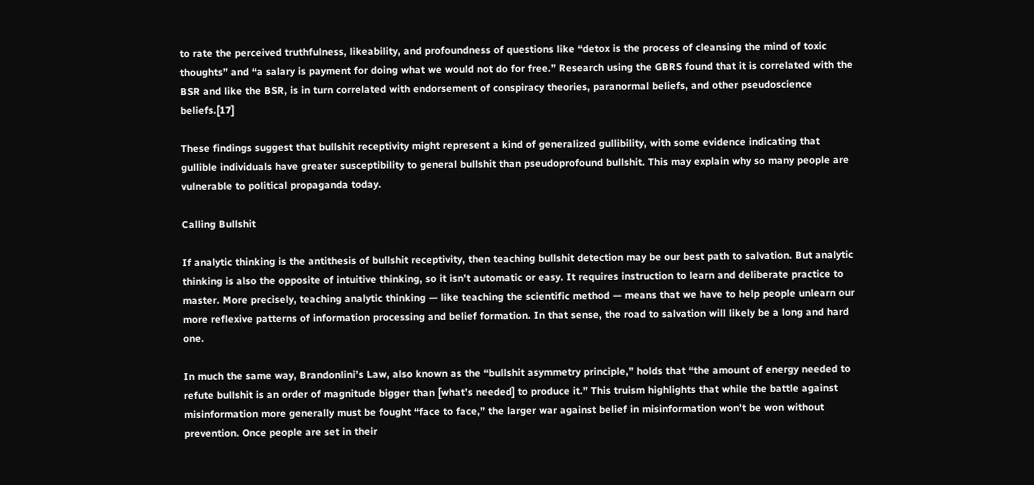to rate the perceived truthfulness, likeability, and profoundness of questions like “detox is the process of cleansing the mind of toxic thoughts” and “a salary is payment for doing what we would not do for free.” Research using the GBRS found that it is correlated with the BSR and like the BSR, is in turn correlated with endorsement of conspiracy theories, paranormal beliefs, and other pseudoscience beliefs.[17]

These findings suggest that bullshit receptivity might represent a kind of generalized gullibility, with some evidence indicating that gullible individuals have greater susceptibility to general bullshit than pseudoprofound bullshit. This may explain why so many people are vulnerable to political propaganda today.

Calling Bullshit

If analytic thinking is the antithesis of bullshit receptivity, then teaching bullshit detection may be our best path to salvation. But analytic thinking is also the opposite of intuitive thinking, so it isn’t automatic or easy. It requires instruction to learn and deliberate practice to master. More precisely, teaching analytic thinking — like teaching the scientific method — means that we have to help people unlearn our more reflexive patterns of information processing and belief formation. In that sense, the road to salvation will likely be a long and hard one.

In much the same way, Brandonlini’s Law, also known as the “bullshit asymmetry principle,” holds that “the amount of energy needed to refute bullshit is an order of magnitude bigger than [what’s needed] to produce it.” This truism highlights that while the battle against misinformation more generally must be fought “face to face,” the larger war against belief in misinformation won’t be won without prevention. Once people are set in their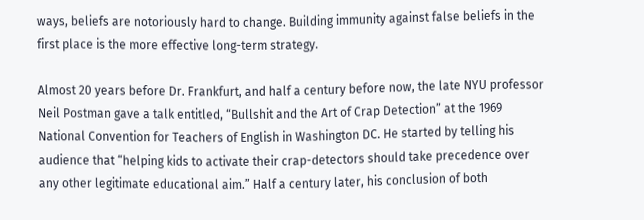ways, beliefs are notoriously hard to change. Building immunity against false beliefs in the first place is the more effective long-term strategy.

Almost 20 years before Dr. Frankfurt, and half a century before now, the late NYU professor Neil Postman gave a talk entitled, “Bullshit and the Art of Crap Detection” at the 1969 National Convention for Teachers of English in Washington DC. He started by telling his audience that “helping kids to activate their crap-detectors should take precedence over any other legitimate educational aim.” Half a century later, his conclusion of both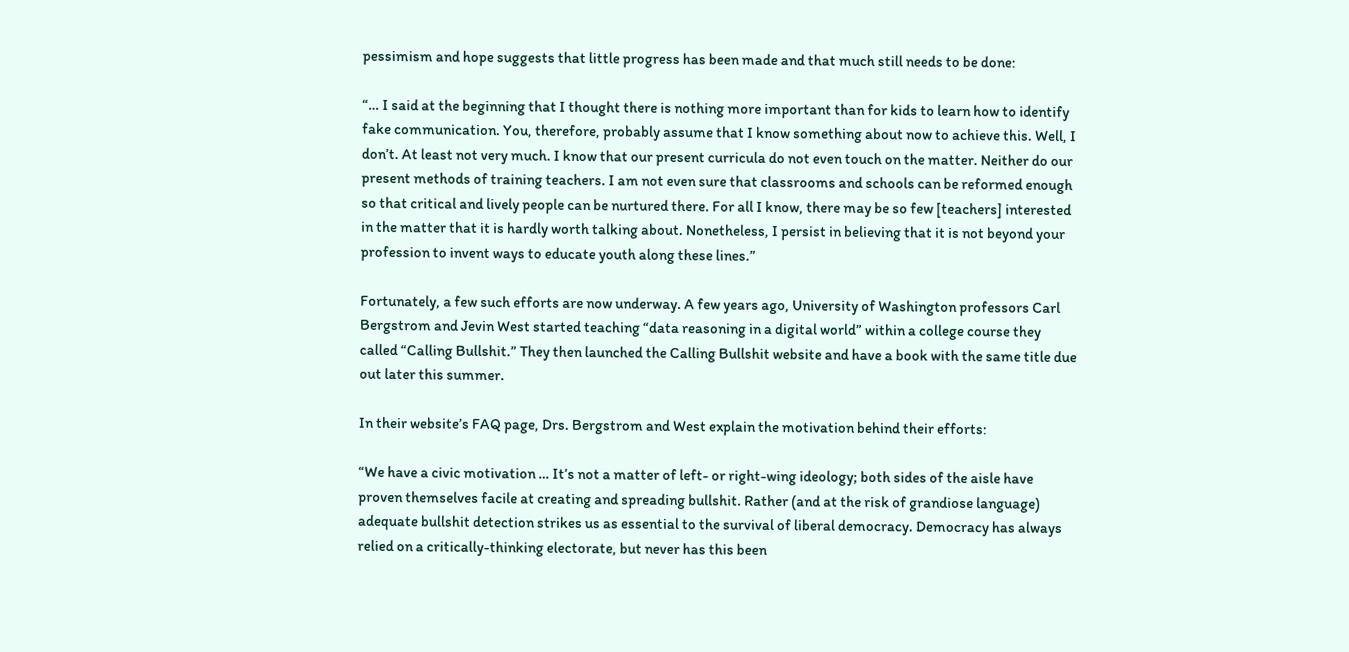pessimism and hope suggests that little progress has been made and that much still needs to be done:

“… I said at the beginning that I thought there is nothing more important than for kids to learn how to identify fake communication. You, therefore, probably assume that I know something about now to achieve this. Well, I don’t. At least not very much. I know that our present curricula do not even touch on the matter. Neither do our present methods of training teachers. I am not even sure that classrooms and schools can be reformed enough so that critical and lively people can be nurtured there. For all I know, there may be so few [teachers] interested in the matter that it is hardly worth talking about. Nonetheless, I persist in believing that it is not beyond your profession to invent ways to educate youth along these lines.”

Fortunately, a few such efforts are now underway. A few years ago, University of Washington professors Carl Bergstrom and Jevin West started teaching “data reasoning in a digital world” within a college course they called “Calling Bullshit.” They then launched the Calling Bullshit website and have a book with the same title due out later this summer.

In their website’s FAQ page, Drs. Bergstrom and West explain the motivation behind their efforts:

“We have a civic motivation … It’s not a matter of left- or right-wing ideology; both sides of the aisle have proven themselves facile at creating and spreading bullshit. Rather (and at the risk of grandiose language) adequate bullshit detection strikes us as essential to the survival of liberal democracy. Democracy has always relied on a critically-thinking electorate, but never has this been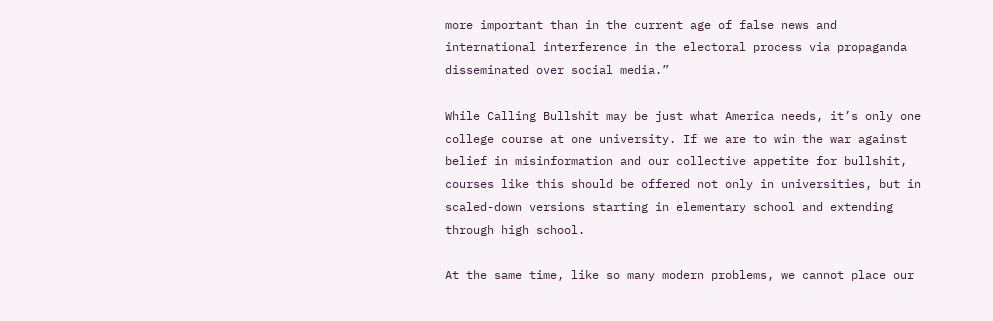more important than in the current age of false news and international interference in the electoral process via propaganda disseminated over social media.”

While Calling Bullshit may be just what America needs, it’s only one college course at one university. If we are to win the war against belief in misinformation and our collective appetite for bullshit, courses like this should be offered not only in universities, but in scaled-down versions starting in elementary school and extending through high school.

At the same time, like so many modern problems, we cannot place our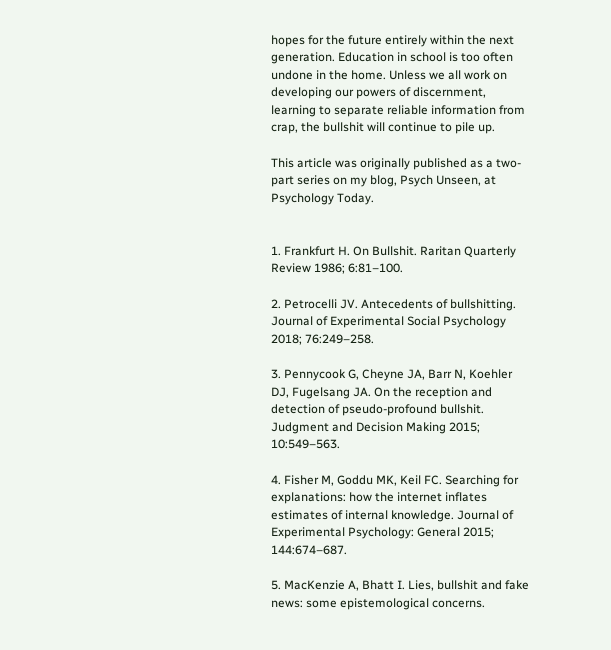hopes for the future entirely within the next generation. Education in school is too often undone in the home. Unless we all work on developing our powers of discernment, learning to separate reliable information from crap, the bullshit will continue to pile up.

This article was originally published as a two-part series on my blog, Psych Unseen, at Psychology Today.


1. Frankfurt H. On Bullshit. Raritan Quarterly Review 1986; 6:81–100.

2. Petrocelli JV. Antecedents of bullshitting. Journal of Experimental Social Psychology 2018; 76:249–258.

3. Pennycook G, Cheyne JA, Barr N, Koehler DJ, Fugelsang JA. On the reception and detection of pseudo-profound bullshit. Judgment and Decision Making 2015; 10:549–563.

4. Fisher M, Goddu MK, Keil FC. Searching for explanations: how the internet inflates estimates of internal knowledge. Journal of Experimental Psychology: General 2015; 144:674–687.

5. MacKenzie A, Bhatt I. Lies, bullshit and fake news: some epistemological concerns.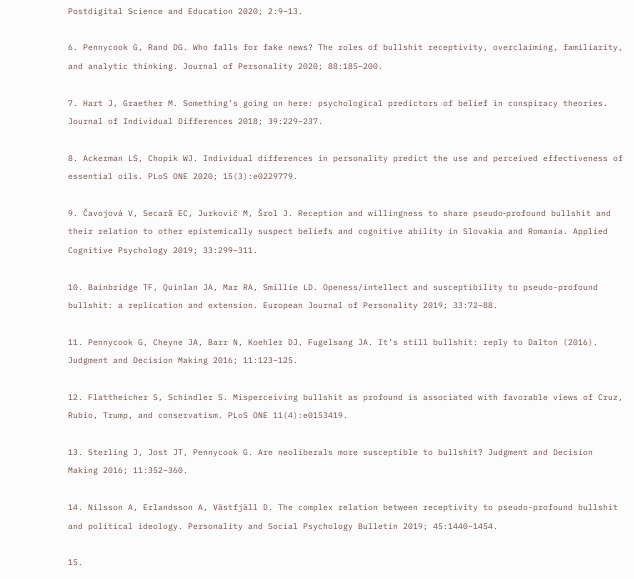Postdigital Science and Education 2020; 2:9–13.

6. Pennycook G, Rand DG. Who falls for fake news? The roles of bullshit receptivity, overclaiming, familiarity, and analytic thinking. Journal of Personality 2020; 88:185–200.

7. Hart J, Graether M. Something’s going on here: psychological predictors of belief in conspiracy theories. Journal of Individual Differences 2018; 39:229–237.

8. Ackerman LS, Chopik WJ. Individual differences in personality predict the use and perceived effectiveness of essential oils. PLoS ONE 2020; 15(3):e0229779.

9. Čavojová V, Secară EC, Jurkovič M, Šrol J. Reception and willingness to share pseudo‐profound bullshit and their relation to other epistemically suspect beliefs and cognitive ability in Slovakia and Romania. Applied Cognitive Psychology 2019; 33:299–311.

10. Bainbridge TF, Quinlan JA, Mar RA, Smillie LD. Openess/intellect and susceptibility to pseudo-profound bullshit: a replication and extension. European Journal of Personality 2019; 33:72–88.

11. Pennycook G, Cheyne JA, Barr N, Koehler DJ, Fugelsang JA. It’s still bullshit: reply to Dalton (2016). Judgment and Decision Making 2016; 11:123–125.

12. Flattheicher S, Schindler S. Misperceiving bullshit as profound is associated with favorable views of Cruz, Rubio, Trump, and conservatism. PLoS ONE 11(4):e0153419.

13. Sterling J, Jost JT, Pennycook G. Are neoliberals more susceptible to bullshit? Judgment and Decision Making 2016; 11:352–360.

14. Nilsson A, Erlandsson A, Västfjäll D. The complex relation between receptivity to pseudo-profound bullshit and political ideology. Personality and Social Psychology Bulletin 2019; 45:1440–1454.

15.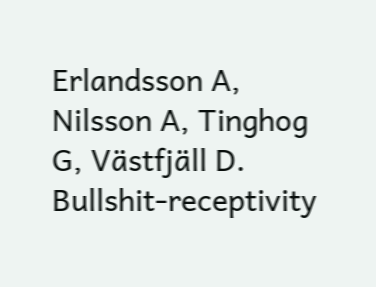Erlandsson A, Nilsson A, Tinghog G, Västfjäll D. Bullshit-receptivity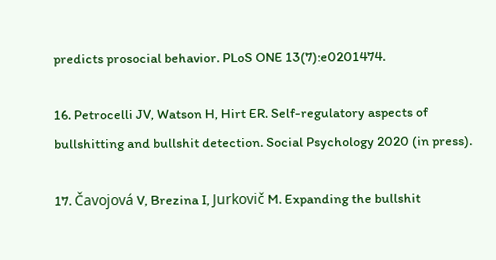predicts prosocial behavior. PLoS ONE 13(7):e0201474.

16. Petrocelli JV, Watson H, Hirt ER. Self-regulatory aspects of bullshitting and bullshit detection. Social Psychology 2020 (in press).

17. Čavojová V, Brezina I, Jurkovič M. Expanding the bullshit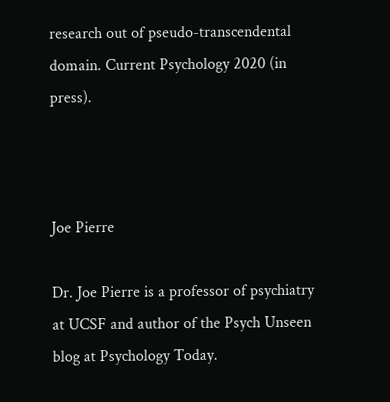research out of pseudo-transcendental domain. Current Psychology 2020 (in press).



Joe Pierre

Dr. Joe Pierre is a professor of psychiatry at UCSF and author of the Psych Unseen blog at Psychology Today.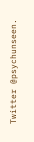Twitter @psychunseen.